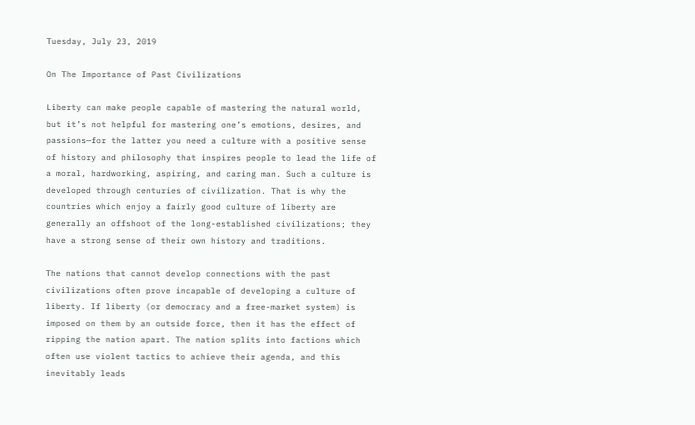Tuesday, July 23, 2019

On The Importance of Past Civilizations

Liberty can make people capable of mastering the natural world, but it’s not helpful for mastering one’s emotions, desires, and passions—for the latter you need a culture with a positive sense of history and philosophy that inspires people to lead the life of a moral, hardworking, aspiring, and caring man. Such a culture is developed through centuries of civilization. That is why the countries which enjoy a fairly good culture of liberty are generally an offshoot of the long-established civilizations; they have a strong sense of their own history and traditions.

The nations that cannot develop connections with the past civilizations often prove incapable of developing a culture of liberty. If liberty (or democracy and a free-market system) is imposed on them by an outside force, then it has the effect of ripping the nation apart. The nation splits into factions which often use violent tactics to achieve their agenda, and this inevitably leads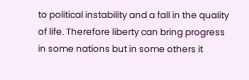to political instability and a fall in the quality of life. Therefore liberty can bring progress in some nations but in some others it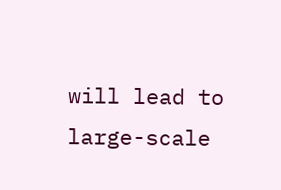will lead to large-scale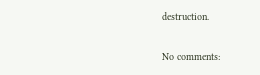destruction.

No comments: